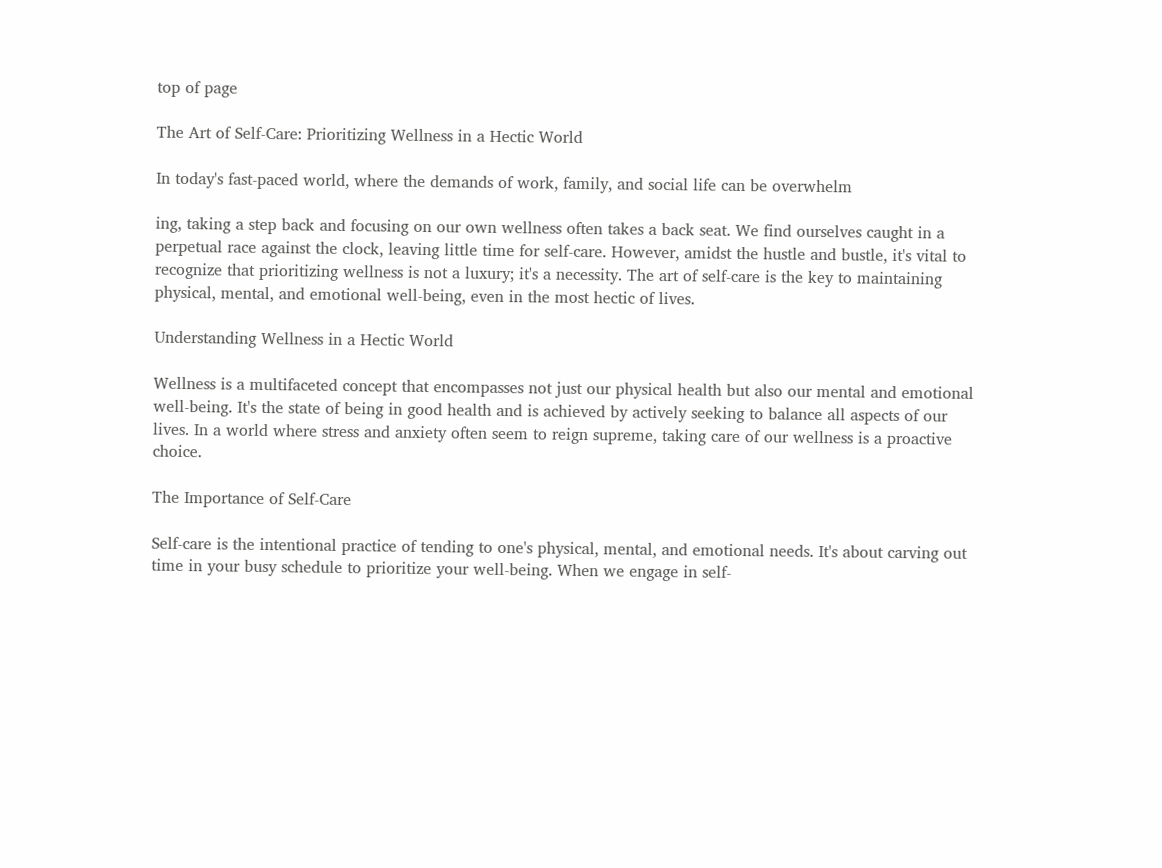top of page

The Art of Self-Care: Prioritizing Wellness in a Hectic World

In today's fast-paced world, where the demands of work, family, and social life can be overwhelm

ing, taking a step back and focusing on our own wellness often takes a back seat. We find ourselves caught in a perpetual race against the clock, leaving little time for self-care. However, amidst the hustle and bustle, it's vital to recognize that prioritizing wellness is not a luxury; it's a necessity. The art of self-care is the key to maintaining physical, mental, and emotional well-being, even in the most hectic of lives.

Understanding Wellness in a Hectic World

Wellness is a multifaceted concept that encompasses not just our physical health but also our mental and emotional well-being. It's the state of being in good health and is achieved by actively seeking to balance all aspects of our lives. In a world where stress and anxiety often seem to reign supreme, taking care of our wellness is a proactive choice.

The Importance of Self-Care

Self-care is the intentional practice of tending to one's physical, mental, and emotional needs. It's about carving out time in your busy schedule to prioritize your well-being. When we engage in self-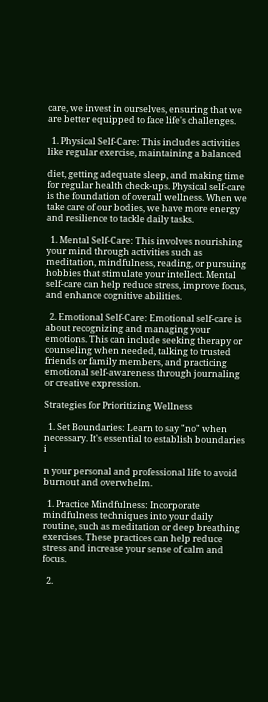care, we invest in ourselves, ensuring that we are better equipped to face life's challenges.

  1. Physical Self-Care: This includes activities like regular exercise, maintaining a balanced

diet, getting adequate sleep, and making time for regular health check-ups. Physical self-care is the foundation of overall wellness. When we take care of our bodies, we have more energy and resilience to tackle daily tasks.

  1. Mental Self-Care: This involves nourishing your mind through activities such as meditation, mindfulness, reading, or pursuing hobbies that stimulate your intellect. Mental self-care can help reduce stress, improve focus, and enhance cognitive abilities.

  2. Emotional Self-Care: Emotional self-care is about recognizing and managing your emotions. This can include seeking therapy or counseling when needed, talking to trusted friends or family members, and practicing emotional self-awareness through journaling or creative expression.

Strategies for Prioritizing Wellness

  1. Set Boundaries: Learn to say "no" when necessary. It's essential to establish boundaries i

n your personal and professional life to avoid burnout and overwhelm.

  1. Practice Mindfulness: Incorporate mindfulness techniques into your daily routine, such as meditation or deep breathing exercises. These practices can help reduce stress and increase your sense of calm and focus.

  2.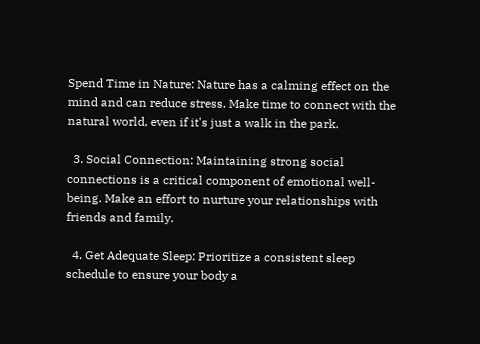Spend Time in Nature: Nature has a calming effect on the mind and can reduce stress. Make time to connect with the natural world, even if it's just a walk in the park.

  3. Social Connection: Maintaining strong social connections is a critical component of emotional well-being. Make an effort to nurture your relationships with friends and family.

  4. Get Adequate Sleep: Prioritize a consistent sleep schedule to ensure your body a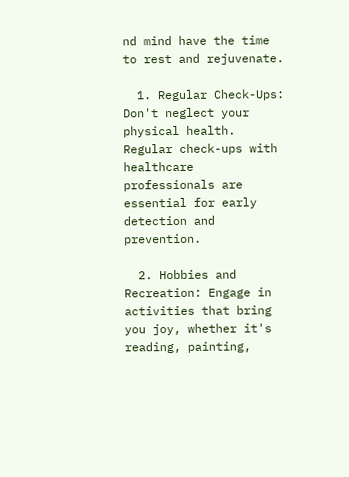nd mind have the time to rest and rejuvenate.

  1. Regular Check-Ups: Don't neglect your physical health. Regular check-ups with healthcare professionals are essential for early detection and prevention.

  2. Hobbies and Recreation: Engage in activities that bring you joy, whether it's reading, painting,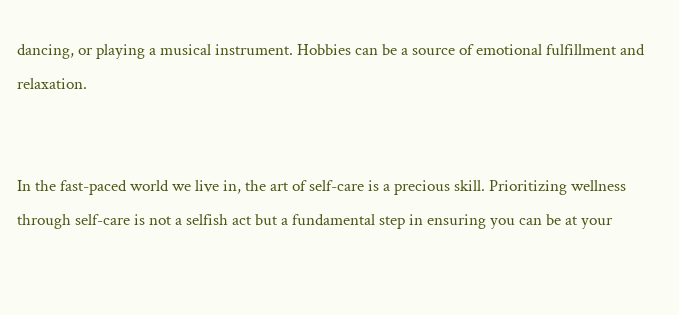dancing, or playing a musical instrument. Hobbies can be a source of emotional fulfillment and relaxation.


In the fast-paced world we live in, the art of self-care is a precious skill. Prioritizing wellness through self-care is not a selfish act but a fundamental step in ensuring you can be at your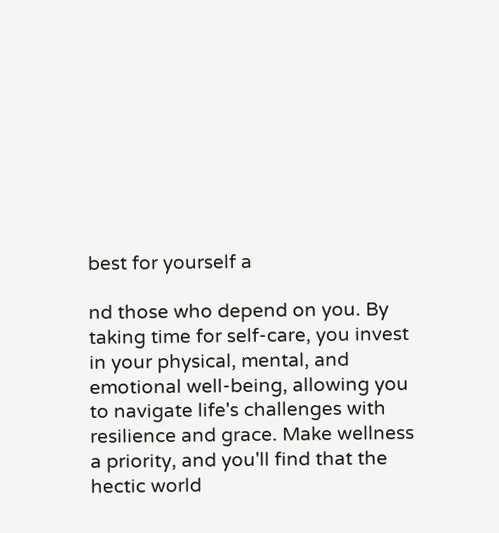best for yourself a

nd those who depend on you. By taking time for self-care, you invest in your physical, mental, and emotional well-being, allowing you to navigate life's challenges with resilience and grace. Make wellness a priority, and you'll find that the hectic world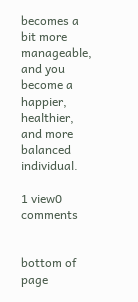becomes a bit more manageable, and you become a happier, healthier, and more balanced individual.

1 view0 comments


bottom of page